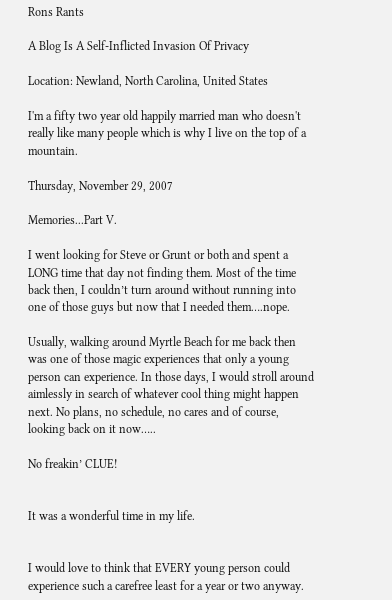Rons Rants

A Blog Is A Self-Inflicted Invasion Of Privacy

Location: Newland, North Carolina, United States

I'm a fifty two year old happily married man who doesn't really like many people which is why I live on the top of a mountain.

Thursday, November 29, 2007

Memories...Part V.

I went looking for Steve or Grunt or both and spent a LONG time that day not finding them. Most of the time back then, I couldn’t turn around without running into one of those guys but now that I needed them….nope.

Usually, walking around Myrtle Beach for me back then was one of those magic experiences that only a young person can experience. In those days, I would stroll around aimlessly in search of whatever cool thing might happen next. No plans, no schedule, no cares and of course, looking back on it now…..

No freakin’ CLUE!


It was a wonderful time in my life.


I would love to think that EVERY young person could experience such a carefree least for a year or two anyway.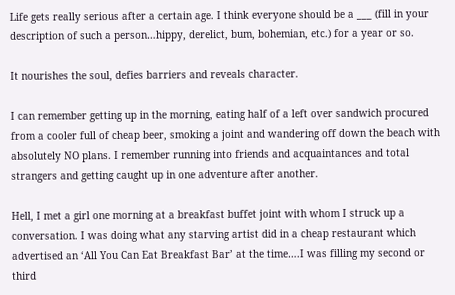Life gets really serious after a certain age. I think everyone should be a ___ (fill in your description of such a person…hippy, derelict, bum, bohemian, etc.) for a year or so.

It nourishes the soul, defies barriers and reveals character.

I can remember getting up in the morning, eating half of a left over sandwich procured from a cooler full of cheap beer, smoking a joint and wandering off down the beach with absolutely NO plans. I remember running into friends and acquaintances and total strangers and getting caught up in one adventure after another.

Hell, I met a girl one morning at a breakfast buffet joint with whom I struck up a conversation. I was doing what any starving artist did in a cheap restaurant which advertised an ‘All You Can Eat Breakfast Bar’ at the time….I was filling my second or third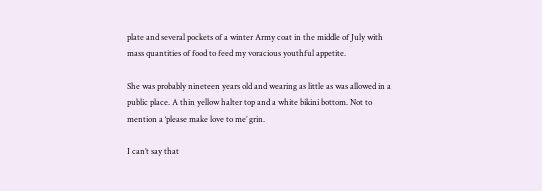plate and several pockets of a winter Army coat in the middle of July with mass quantities of food to feed my voracious youthful appetite.

She was probably nineteen years old and wearing as little as was allowed in a public place. A thin yellow halter top and a white bikini bottom. Not to mention a ‘please make love to me’ grin.

I can’t say that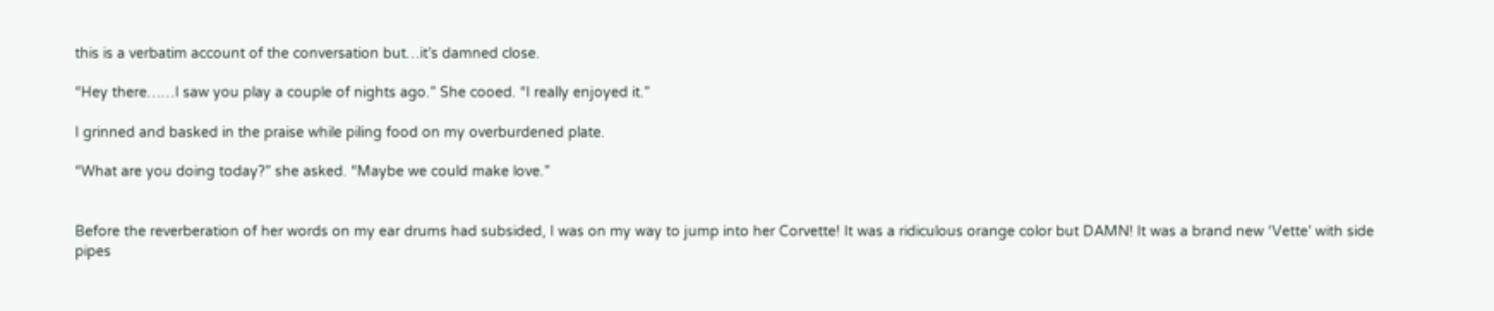this is a verbatim account of the conversation but…it’s damned close.

“Hey there……I saw you play a couple of nights ago.” She cooed. “I really enjoyed it.”

I grinned and basked in the praise while piling food on my overburdened plate.

“What are you doing today?” she asked. “Maybe we could make love.”


Before the reverberation of her words on my ear drums had subsided, I was on my way to jump into her Corvette! It was a ridiculous orange color but DAMN! It was a brand new ‘Vette’ with side pipes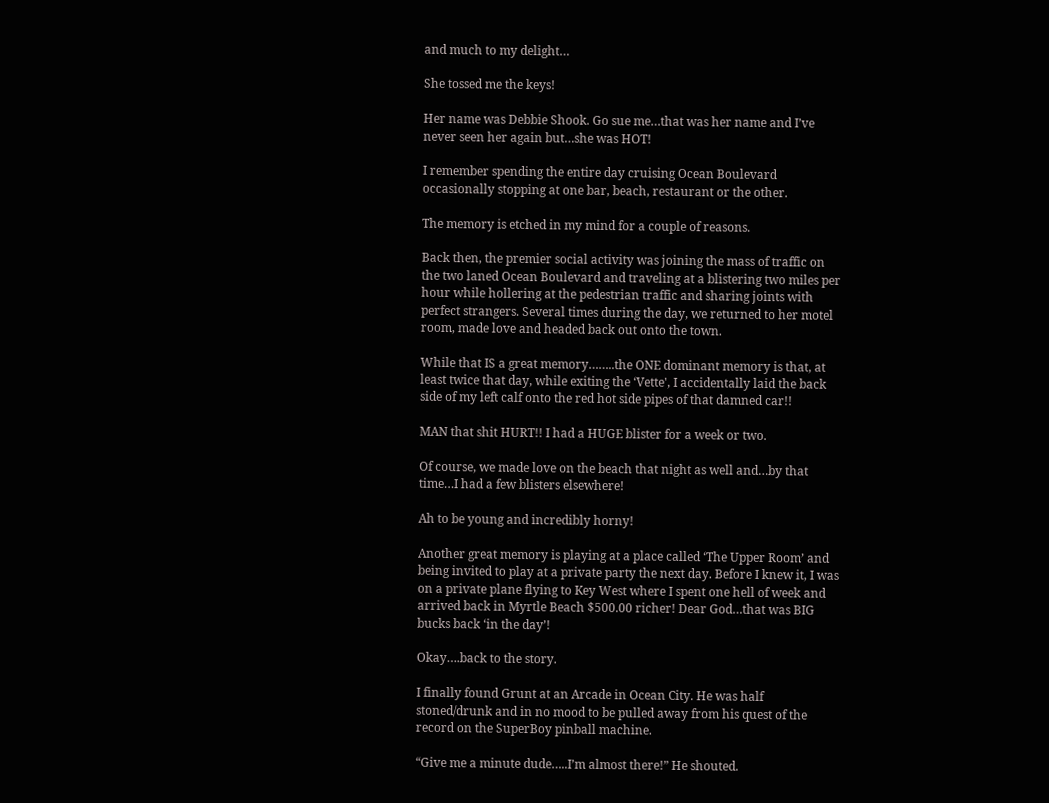and much to my delight…

She tossed me the keys!

Her name was Debbie Shook. Go sue me…that was her name and I’ve never seen her again but…she was HOT!

I remember spending the entire day cruising Ocean Boulevard occasionally stopping at one bar, beach, restaurant or the other.

The memory is etched in my mind for a couple of reasons.

Back then, the premier social activity was joining the mass of traffic on the two laned Ocean Boulevard and traveling at a blistering two miles per hour while hollering at the pedestrian traffic and sharing joints with perfect strangers. Several times during the day, we returned to her motel room, made love and headed back out onto the town.

While that IS a great memory……..the ONE dominant memory is that, at least twice that day, while exiting the ‘Vette', I accidentally laid the back side of my left calf onto the red hot side pipes of that damned car!!

MAN that shit HURT!! I had a HUGE blister for a week or two.

Of course, we made love on the beach that night as well and…by that time…I had a few blisters elsewhere!

Ah to be young and incredibly horny!

Another great memory is playing at a place called ‘The Upper Room’ and being invited to play at a private party the next day. Before I knew it, I was on a private plane flying to Key West where I spent one hell of week and arrived back in Myrtle Beach $500.00 richer! Dear God…that was BIG bucks back ‘in the day’!

Okay….back to the story.

I finally found Grunt at an Arcade in Ocean City. He was half stoned/drunk and in no mood to be pulled away from his quest of the record on the SuperBoy pinball machine.

“Give me a minute dude…..I’m almost there!” He shouted.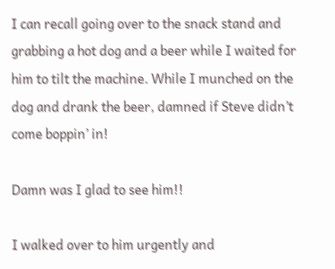I can recall going over to the snack stand and grabbing a hot dog and a beer while I waited for him to tilt the machine. While I munched on the dog and drank the beer, damned if Steve didn’t come boppin’ in!

Damn was I glad to see him!!

I walked over to him urgently and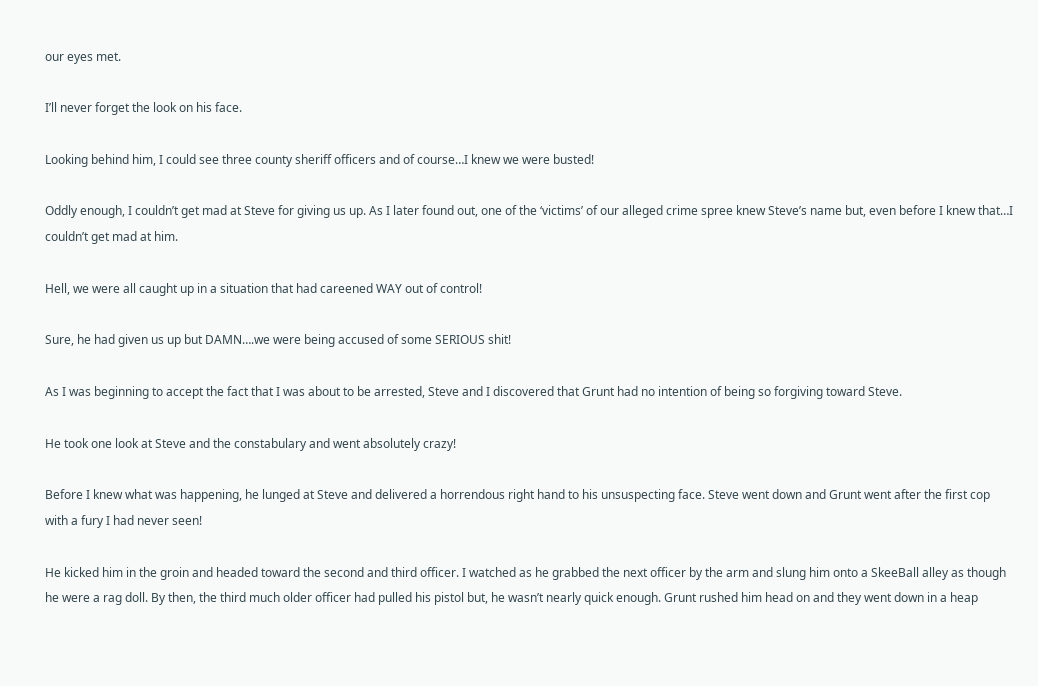our eyes met.

I’ll never forget the look on his face.

Looking behind him, I could see three county sheriff officers and of course…I knew we were busted!

Oddly enough, I couldn’t get mad at Steve for giving us up. As I later found out, one of the ‘victims’ of our alleged crime spree knew Steve’s name but, even before I knew that…I couldn’t get mad at him.

Hell, we were all caught up in a situation that had careened WAY out of control!

Sure, he had given us up but DAMN….we were being accused of some SERIOUS shit!

As I was beginning to accept the fact that I was about to be arrested, Steve and I discovered that Grunt had no intention of being so forgiving toward Steve.

He took one look at Steve and the constabulary and went absolutely crazy!

Before I knew what was happening, he lunged at Steve and delivered a horrendous right hand to his unsuspecting face. Steve went down and Grunt went after the first cop with a fury I had never seen!

He kicked him in the groin and headed toward the second and third officer. I watched as he grabbed the next officer by the arm and slung him onto a SkeeBall alley as though he were a rag doll. By then, the third much older officer had pulled his pistol but, he wasn’t nearly quick enough. Grunt rushed him head on and they went down in a heap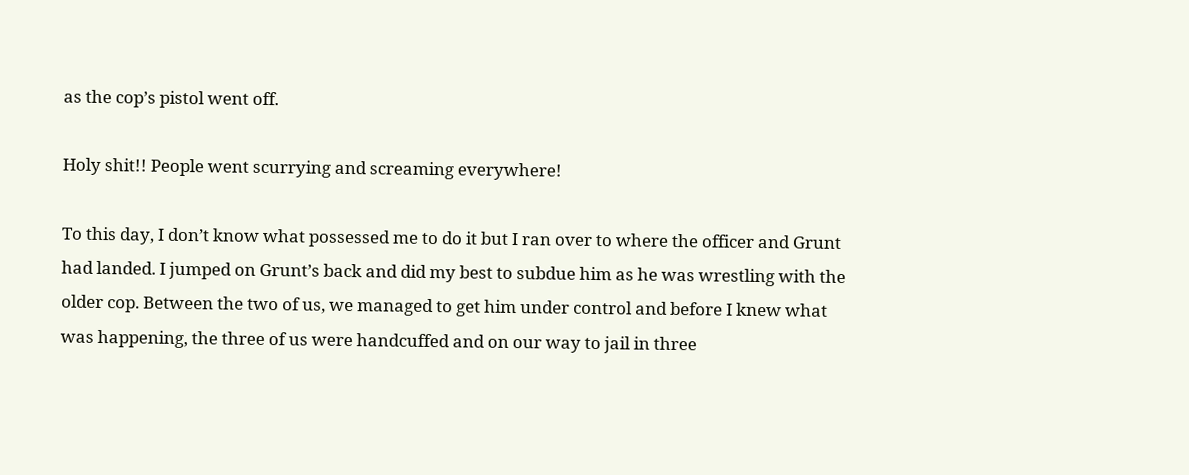as the cop’s pistol went off.

Holy shit!! People went scurrying and screaming everywhere!

To this day, I don’t know what possessed me to do it but I ran over to where the officer and Grunt had landed. I jumped on Grunt’s back and did my best to subdue him as he was wrestling with the older cop. Between the two of us, we managed to get him under control and before I knew what was happening, the three of us were handcuffed and on our way to jail in three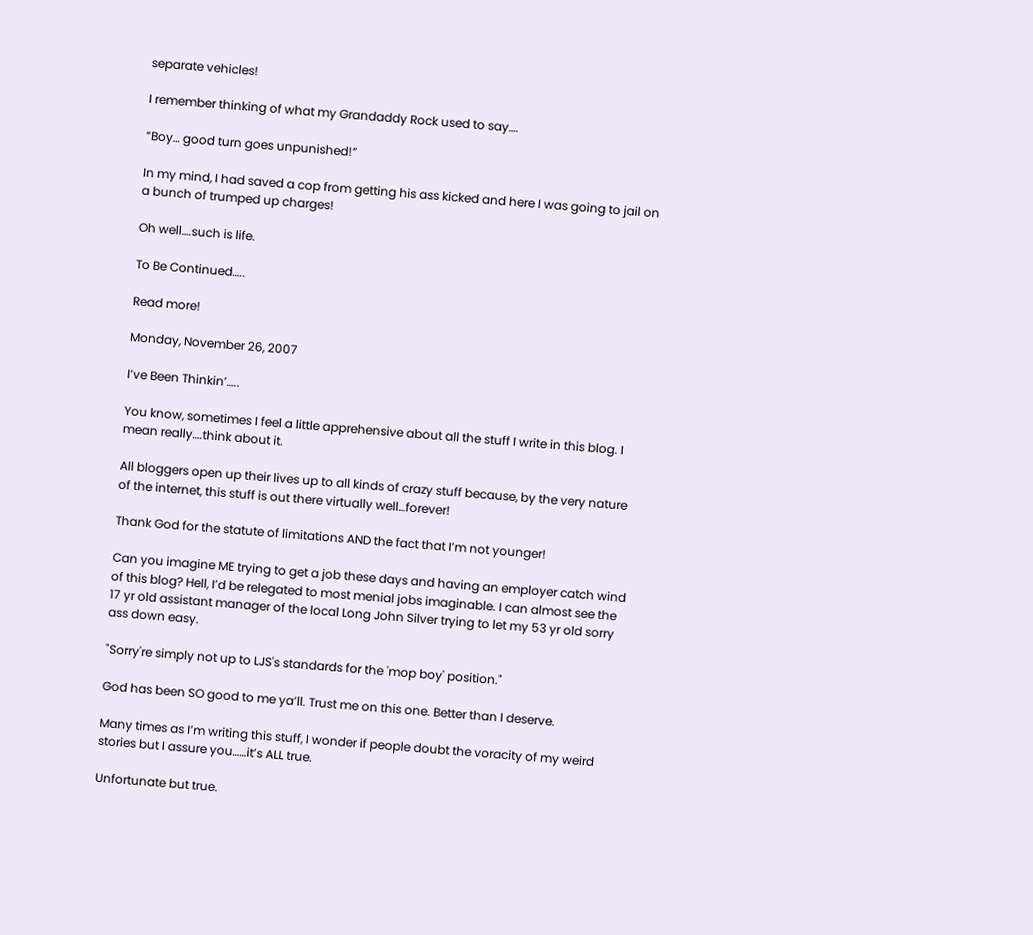separate vehicles!

I remember thinking of what my Grandaddy Rock used to say….

“Boy… good turn goes unpunished!”

In my mind, I had saved a cop from getting his ass kicked and here I was going to jail on a bunch of trumped up charges!

Oh well….such is life.

To Be Continued…..

Read more!

Monday, November 26, 2007

I’ve Been Thinkin’…..

You know, sometimes I feel a little apprehensive about all the stuff I write in this blog. I mean really….think about it.

All bloggers open up their lives up to all kinds of crazy stuff because, by the very nature of the internet, this stuff is out there virtually well…forever!

Thank God for the statute of limitations AND the fact that I’m not younger!

Can you imagine ME trying to get a job these days and having an employer catch wind of this blog? Hell, I’d be relegated to most menial jobs imaginable. I can almost see the 17 yr old assistant manager of the local Long John Silver trying to let my 53 yr old sorry ass down easy.

"Sorry're simply not up to LJS's standards for the 'mop boy' position."

God has been SO good to me ya’ll. Trust me on this one. Better than I deserve.

Many times as I’m writing this stuff, I wonder if people doubt the voracity of my weird stories but I assure you……it’s ALL true.

Unfortunate but true.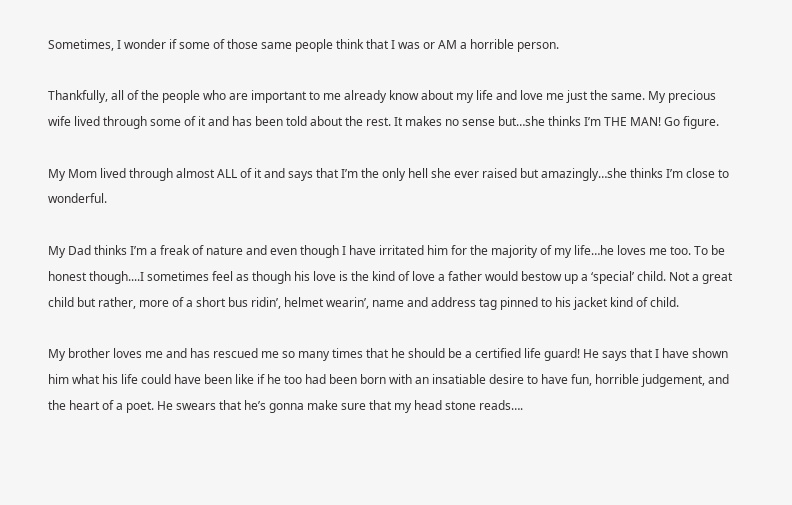Sometimes, I wonder if some of those same people think that I was or AM a horrible person.

Thankfully, all of the people who are important to me already know about my life and love me just the same. My precious wife lived through some of it and has been told about the rest. It makes no sense but…she thinks I’m THE MAN! Go figure.

My Mom lived through almost ALL of it and says that I’m the only hell she ever raised but amazingly…she thinks I’m close to wonderful.

My Dad thinks I’m a freak of nature and even though I have irritated him for the majority of my life…he loves me too. To be honest though....I sometimes feel as though his love is the kind of love a father would bestow up a ‘special’ child. Not a great child but rather, more of a short bus ridin’, helmet wearin’, name and address tag pinned to his jacket kind of child.

My brother loves me and has rescued me so many times that he should be a certified life guard! He says that I have shown him what his life could have been like if he too had been born with an insatiable desire to have fun, horrible judgement, and the heart of a poet. He swears that he’s gonna make sure that my head stone reads….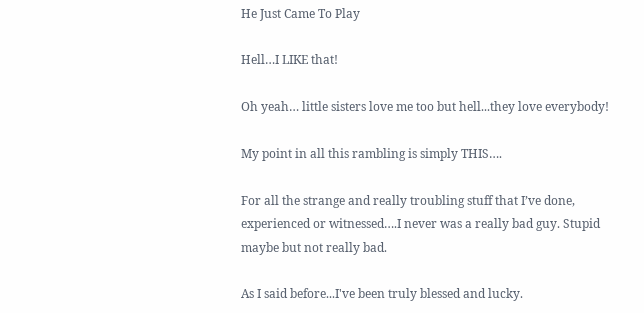He Just Came To Play

Hell…I LIKE that!

Oh yeah… little sisters love me too but hell...they love everybody!

My point in all this rambling is simply THIS….

For all the strange and really troubling stuff that I’ve done, experienced or witnessed….I never was a really bad guy. Stupid maybe but not really bad.

As I said before...I've been truly blessed and lucky.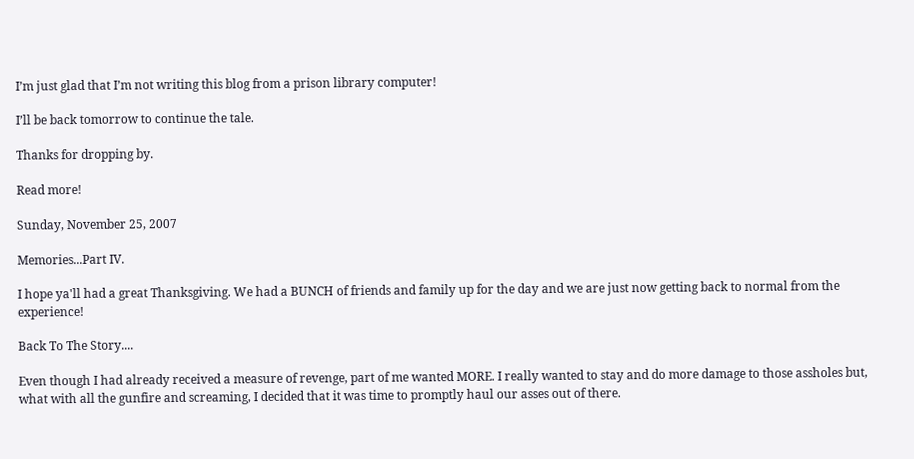I’m just glad that I’m not writing this blog from a prison library computer!

I’ll be back tomorrow to continue the tale.

Thanks for dropping by.

Read more!

Sunday, November 25, 2007

Memories...Part IV.

I hope ya'll had a great Thanksgiving. We had a BUNCH of friends and family up for the day and we are just now getting back to normal from the experience!

Back To The Story....

Even though I had already received a measure of revenge, part of me wanted MORE. I really wanted to stay and do more damage to those assholes but, what with all the gunfire and screaming, I decided that it was time to promptly haul our asses out of there.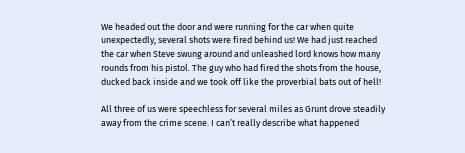We headed out the door and were running for the car when quite unexpectedly, several shots were fired behind us! We had just reached the car when Steve swung around and unleashed lord knows how many rounds from his pistol. The guy who had fired the shots from the house, ducked back inside and we took off like the proverbial bats out of hell!

All three of us were speechless for several miles as Grunt drove steadily away from the crime scene. I can’t really describe what happened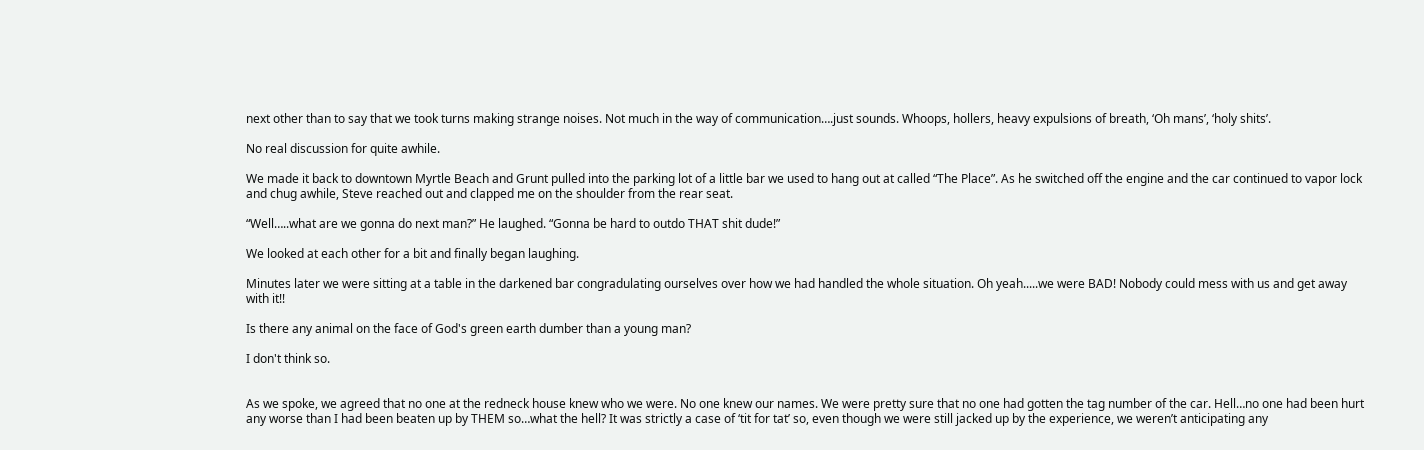next other than to say that we took turns making strange noises. Not much in the way of communication….just sounds. Whoops, hollers, heavy expulsions of breath, ‘Oh mans’, ‘holy shits’.

No real discussion for quite awhile.

We made it back to downtown Myrtle Beach and Grunt pulled into the parking lot of a little bar we used to hang out at called “The Place”. As he switched off the engine and the car continued to vapor lock and chug awhile, Steve reached out and clapped me on the shoulder from the rear seat.

“Well…..what are we gonna do next man?” He laughed. “Gonna be hard to outdo THAT shit dude!”

We looked at each other for a bit and finally began laughing.

Minutes later we were sitting at a table in the darkened bar congradulating ourselves over how we had handled the whole situation. Oh yeah.....we were BAD! Nobody could mess with us and get away with it!!

Is there any animal on the face of God's green earth dumber than a young man?

I don't think so.


As we spoke, we agreed that no one at the redneck house knew who we were. No one knew our names. We were pretty sure that no one had gotten the tag number of the car. Hell…no one had been hurt any worse than I had been beaten up by THEM so…what the hell? It was strictly a case of ‘tit for tat’ so, even though we were still jacked up by the experience, we weren’t anticipating any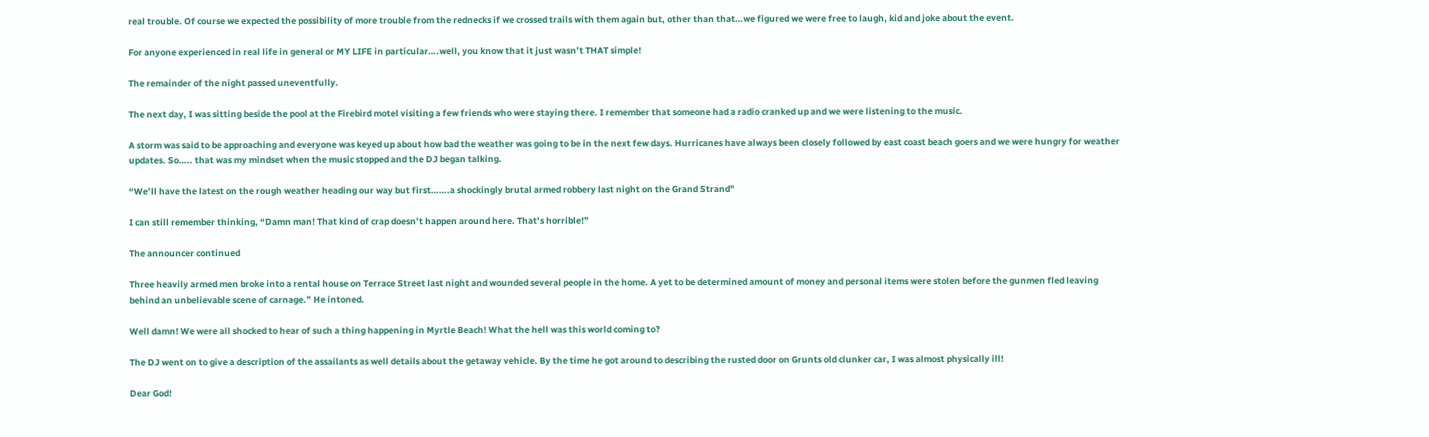real trouble. Of course we expected the possibility of more trouble from the rednecks if we crossed trails with them again but, other than that…we figured we were free to laugh, kid and joke about the event.

For anyone experienced in real life in general or MY LIFE in particular….well, you know that it just wasn’t THAT simple!

The remainder of the night passed uneventfully.

The next day, I was sitting beside the pool at the Firebird motel visiting a few friends who were staying there. I remember that someone had a radio cranked up and we were listening to the music.

A storm was said to be approaching and everyone was keyed up about how bad the weather was going to be in the next few days. Hurricanes have always been closely followed by east coast beach goers and we were hungry for weather updates. So….. that was my mindset when the music stopped and the DJ began talking.

“We’ll have the latest on the rough weather heading our way but first…….a shockingly brutal armed robbery last night on the Grand Strand"

I can still remember thinking, “Damn man! That kind of crap doesn’t happen around here. That’s horrible!”

The announcer continued

Three heavily armed men broke into a rental house on Terrace Street last night and wounded several people in the home. A yet to be determined amount of money and personal items were stolen before the gunmen fled leaving behind an unbelievable scene of carnage.” He intoned.

Well damn! We were all shocked to hear of such a thing happening in Myrtle Beach! What the hell was this world coming to?

The DJ went on to give a description of the assailants as well details about the getaway vehicle. By the time he got around to describing the rusted door on Grunts old clunker car, I was almost physically ill!

Dear God!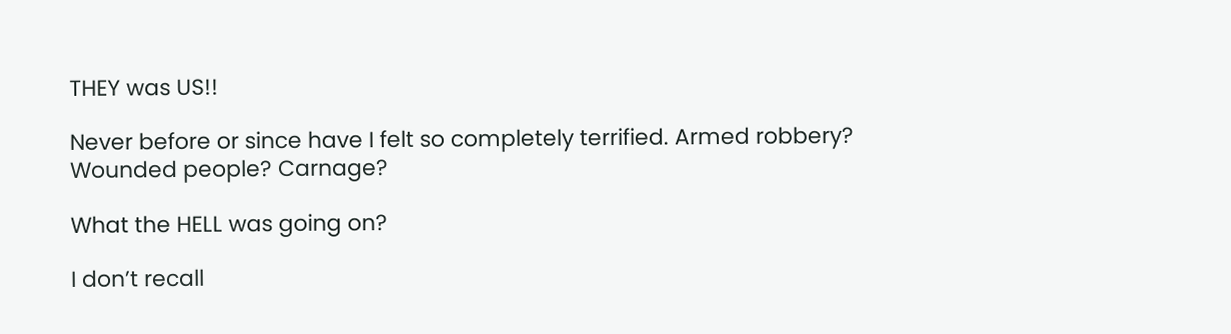THEY was US!!

Never before or since have I felt so completely terrified. Armed robbery? Wounded people? Carnage?

What the HELL was going on?

I don’t recall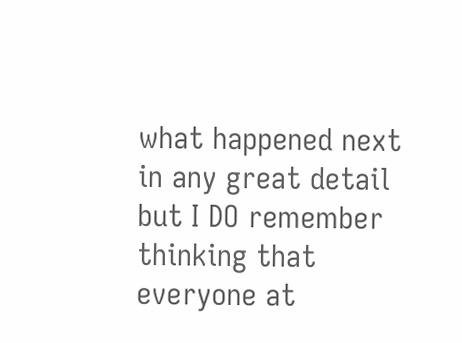what happened next in any great detail but I DO remember thinking that everyone at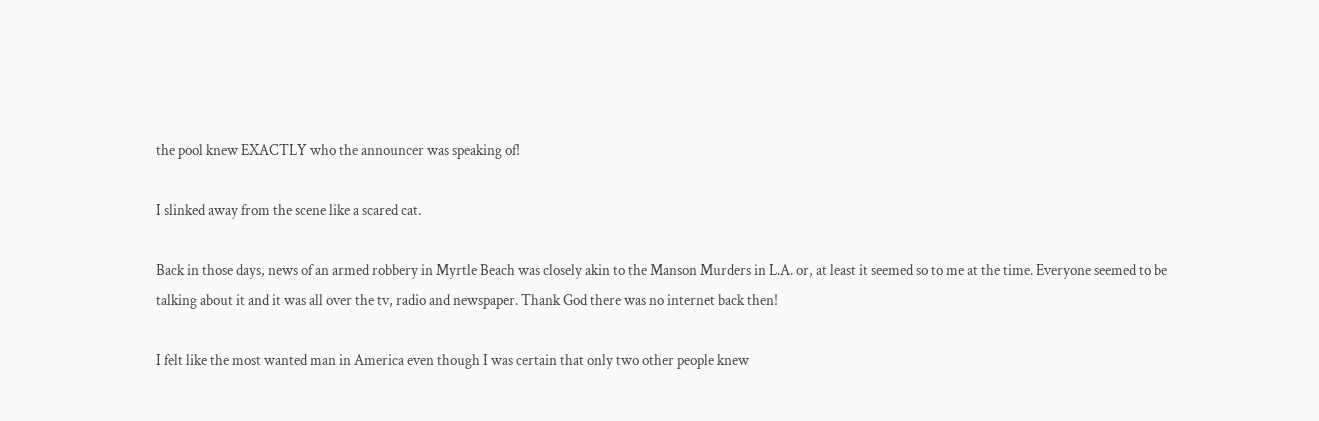the pool knew EXACTLY who the announcer was speaking of!

I slinked away from the scene like a scared cat.

Back in those days, news of an armed robbery in Myrtle Beach was closely akin to the Manson Murders in L.A. or, at least it seemed so to me at the time. Everyone seemed to be talking about it and it was all over the tv, radio and newspaper. Thank God there was no internet back then!

I felt like the most wanted man in America even though I was certain that only two other people knew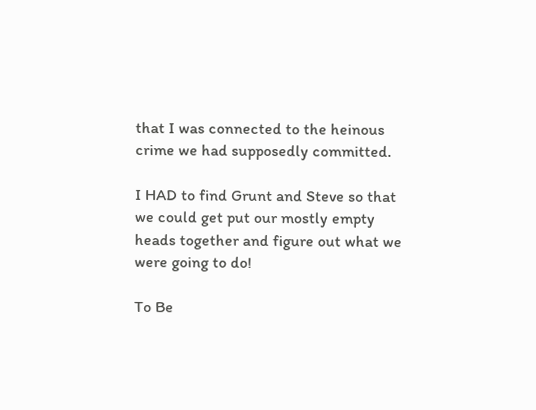that I was connected to the heinous crime we had supposedly committed.

I HAD to find Grunt and Steve so that we could get put our mostly empty heads together and figure out what we were going to do!

To Be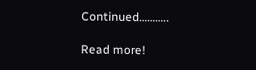Continued………..

Read more!